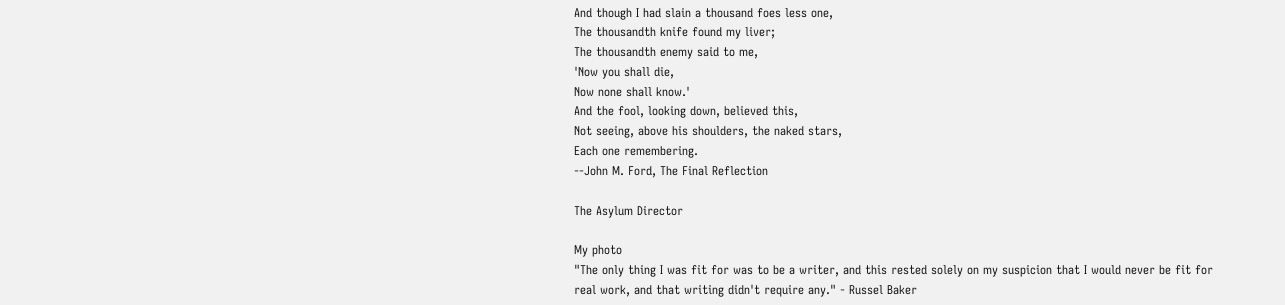And though I had slain a thousand foes less one,
The thousandth knife found my liver;
The thousandth enemy said to me,
'Now you shall die,
Now none shall know.'
And the fool, looking down, believed this,
Not seeing, above his shoulders, the naked stars,
Each one remembering.
--John M. Ford, The Final Reflection

The Asylum Director

My photo
"The only thing I was fit for was to be a writer, and this rested solely on my suspicion that I would never be fit for real work, and that writing didn't require any." - Russel Baker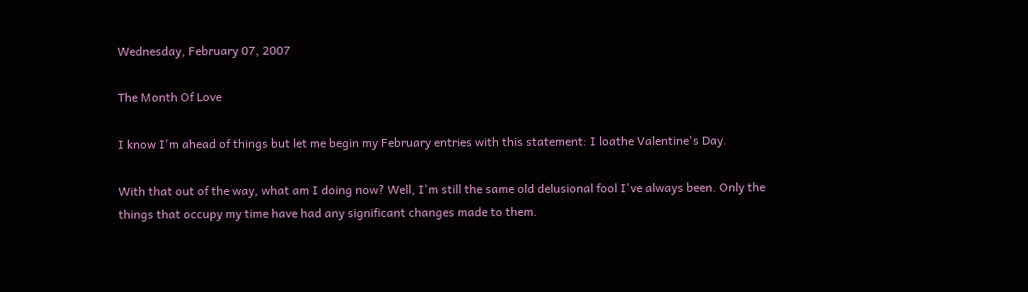Wednesday, February 07, 2007

The Month Of Love

I know I'm ahead of things but let me begin my February entries with this statement: I loathe Valentine's Day.

With that out of the way, what am I doing now? Well, I'm still the same old delusional fool I've always been. Only the things that occupy my time have had any significant changes made to them.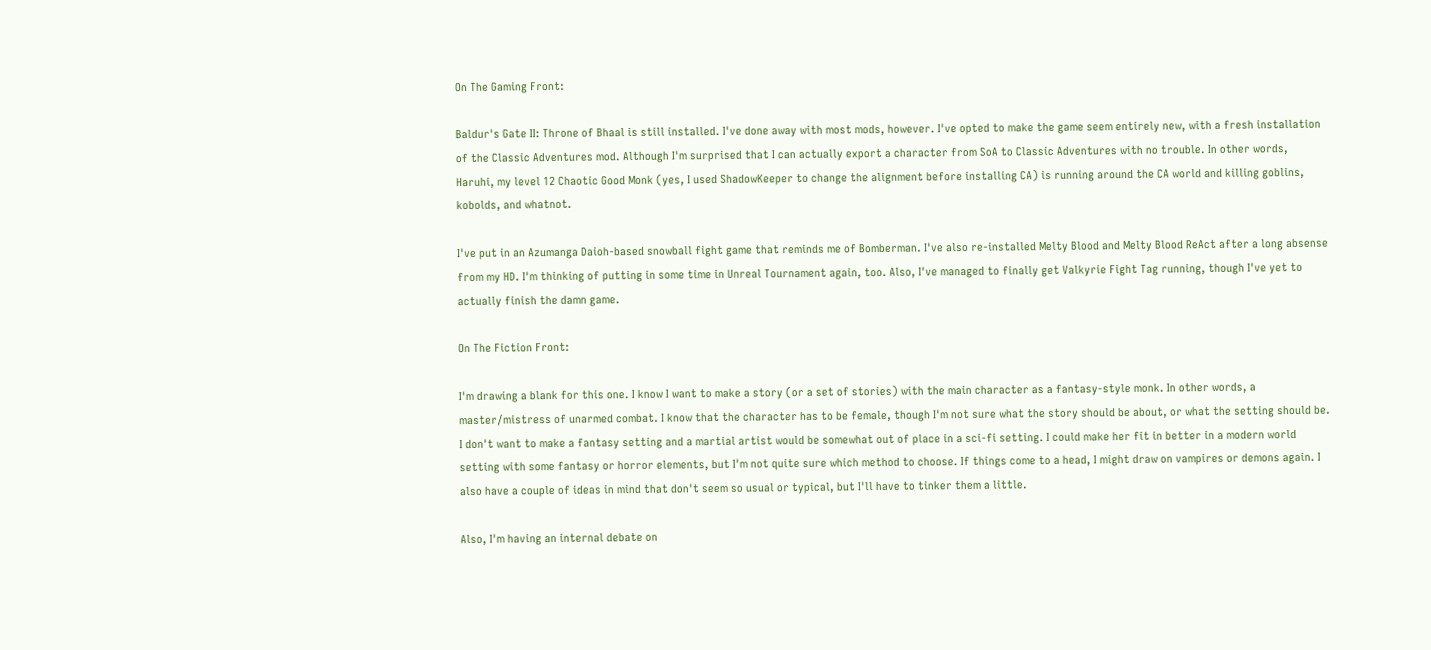On The Gaming Front:

Baldur's Gate II: Throne of Bhaal is still installed. I've done away with most mods, however. I've opted to make the game seem entirely new, with a fresh installation of the Classic Adventures mod. Although I'm surprised that I can actually export a character from SoA to Classic Adventures with no trouble. In other words, Haruhi, my level 12 Chaotic Good Monk (yes, I used ShadowKeeper to change the alignment before installing CA) is running around the CA world and killing goblins, kobolds, and whatnot.

I've put in an Azumanga Daioh-based snowball fight game that reminds me of Bomberman. I've also re-installed Melty Blood and Melty Blood ReAct after a long absense from my HD. I'm thinking of putting in some time in Unreal Tournament again, too. Also, I've managed to finally get Valkyrie Fight Tag running, though I've yet to actually finish the damn game.

On The Fiction Front:

I'm drawing a blank for this one. I know I want to make a story (or a set of stories) with the main character as a fantasy-style monk. In other words, a master/mistress of unarmed combat. I know that the character has to be female, though I'm not sure what the story should be about, or what the setting should be. I don't want to make a fantasy setting and a martial artist would be somewhat out of place in a sci-fi setting. I could make her fit in better in a modern world setting with some fantasy or horror elements, but I'm not quite sure which method to choose. If things come to a head, I might draw on vampires or demons again. I also have a couple of ideas in mind that don't seem so usual or typical, but I'll have to tinker them a little.

Also, I'm having an internal debate on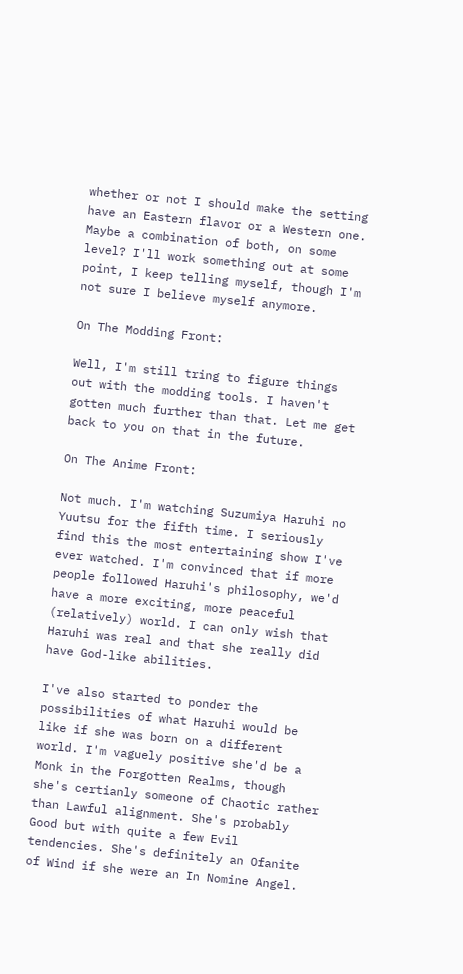whether or not I should make the setting have an Eastern flavor or a Western one. Maybe a combination of both, on some level? I'll work something out at some point, I keep telling myself, though I'm not sure I believe myself anymore.

On The Modding Front:

Well, I'm still tring to figure things out with the modding tools. I haven't gotten much further than that. Let me get back to you on that in the future.

On The Anime Front:

Not much. I'm watching Suzumiya Haruhi no Yuutsu for the fifth time. I seriously find this the most entertaining show I've ever watched. I'm convinced that if more people followed Haruhi's philosophy, we'd have a more exciting, more peaceful (relatively) world. I can only wish that Haruhi was real and that she really did have God-like abilities.

I've also started to ponder the possibilities of what Haruhi would be like if she was born on a different world. I'm vaguely positive she'd be a Monk in the Forgotten Realms, though she's certianly someone of Chaotic rather than Lawful alignment. She's probably Good but with quite a few Evil tendencies. She's definitely an Ofanite of Wind if she were an In Nomine Angel.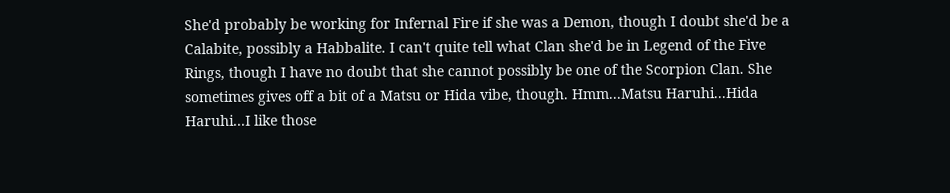She'd probably be working for Infernal Fire if she was a Demon, though I doubt she'd be a Calabite, possibly a Habbalite. I can't quite tell what Clan she'd be in Legend of the Five Rings, though I have no doubt that she cannot possibly be one of the Scorpion Clan. She sometimes gives off a bit of a Matsu or Hida vibe, though. Hmm...Matsu Haruhi...Hida Haruhi...I like those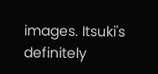images. Itsuki's definitely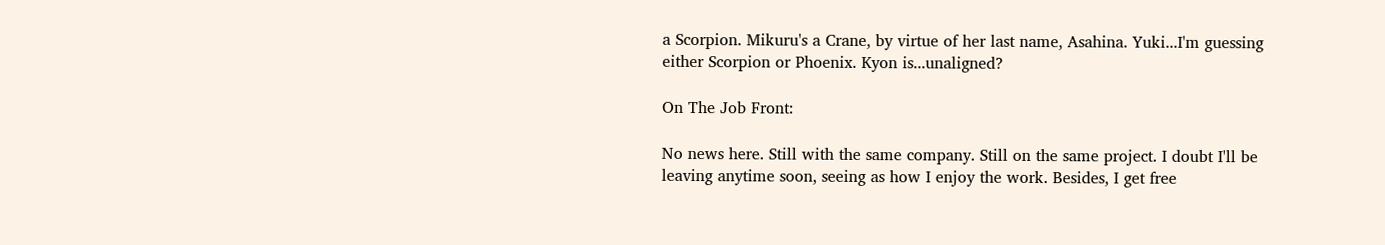a Scorpion. Mikuru's a Crane, by virtue of her last name, Asahina. Yuki...I'm guessing either Scorpion or Phoenix. Kyon is...unaligned?

On The Job Front:

No news here. Still with the same company. Still on the same project. I doubt I'll be leaving anytime soon, seeing as how I enjoy the work. Besides, I get free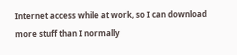Internet access while at work, so I can download more stuff than I normally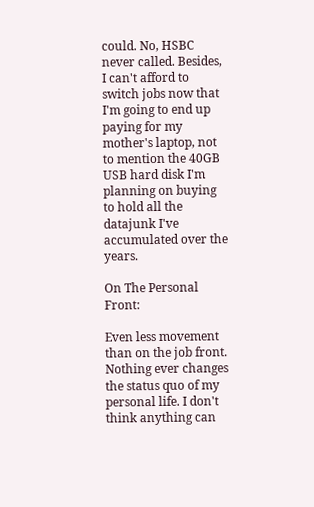could. No, HSBC never called. Besides, I can't afford to switch jobs now that I'm going to end up paying for my mother's laptop, not to mention the 40GB USB hard disk I'm planning on buying to hold all the datajunk I've accumulated over the years.

On The Personal Front:

Even less movement than on the job front. Nothing ever changes the status quo of my personal life. I don't think anything can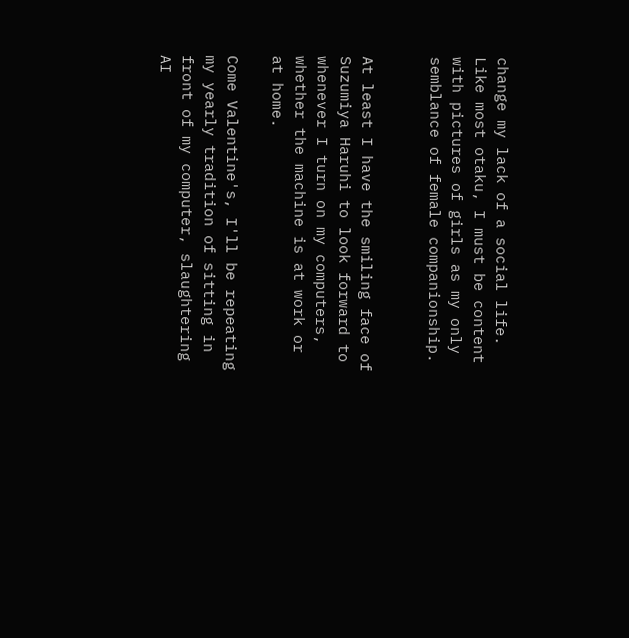change my lack of a social life. Like most otaku, I must be content with pictures of girls as my only semblance of female companionship.


At least I have the smiling face of Suzumiya Haruhi to look forward to whenever I turn on my computers, whether the machine is at work or at home.

Come Valentine's, I'll be repeating my yearly tradition of sitting in front of my computer, slaughtering AI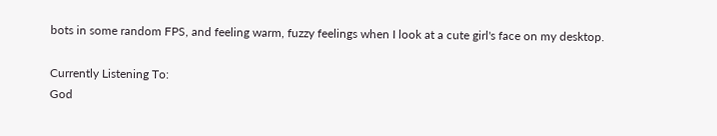bots in some random FPS, and feeling warm, fuzzy feelings when I look at a cute girl's face on my desktop.

Currently Listening To:
God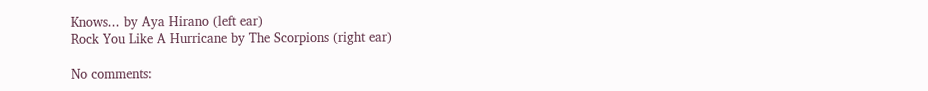Knows... by Aya Hirano (left ear)
Rock You Like A Hurricane by The Scorpions (right ear)

No comments: